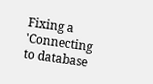Fixing a 'Connecting to database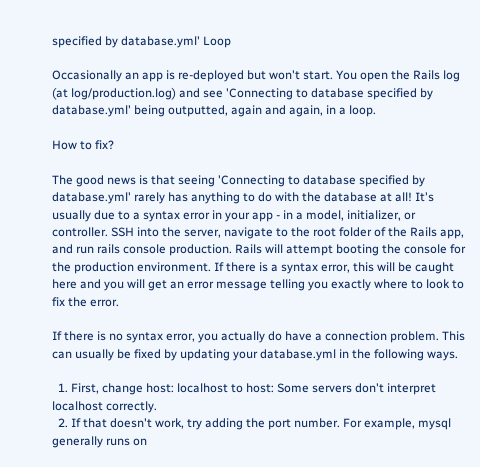specified by database.yml' Loop

Occasionally an app is re-deployed but won't start. You open the Rails log (at log/production.log) and see 'Connecting to database specified by database.yml' being outputted, again and again, in a loop.

How to fix?

The good news is that seeing 'Connecting to database specified by database.yml' rarely has anything to do with the database at all! It's usually due to a syntax error in your app - in a model, initializer, or controller. SSH into the server, navigate to the root folder of the Rails app, and run rails console production. Rails will attempt booting the console for the production environment. If there is a syntax error, this will be caught here and you will get an error message telling you exactly where to look to fix the error.

If there is no syntax error, you actually do have a connection problem. This can usually be fixed by updating your database.yml in the following ways.

  1. First, change host: localhost to host: Some servers don't interpret localhost correctly.
  2. If that doesn't work, try adding the port number. For example, mysql generally runs on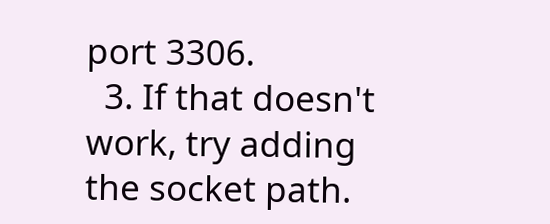port 3306.
  3. If that doesn't work, try adding the socket path.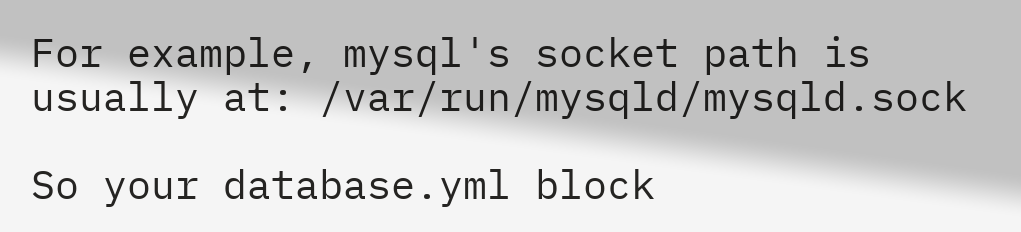For example, mysql's socket path is usually at: /var/run/mysqld/mysqld.sock

So your database.yml block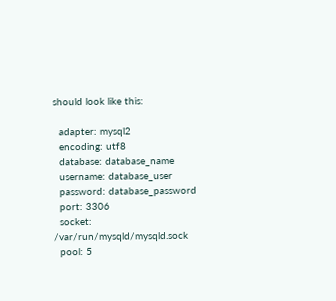should look like this:

  adapter: mysql2
  encoding: utf8
  database: database_name
  username: database_user
  password: database_password
  port: 3306
  socket: /var/run/mysqld/mysqld.sock
  pool: 5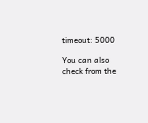timeout: 5000

You can also check from the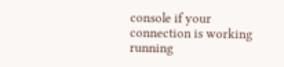console if your connection is working running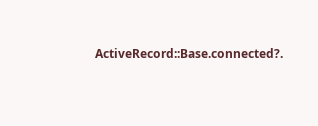ActiveRecord::Base.connected?.